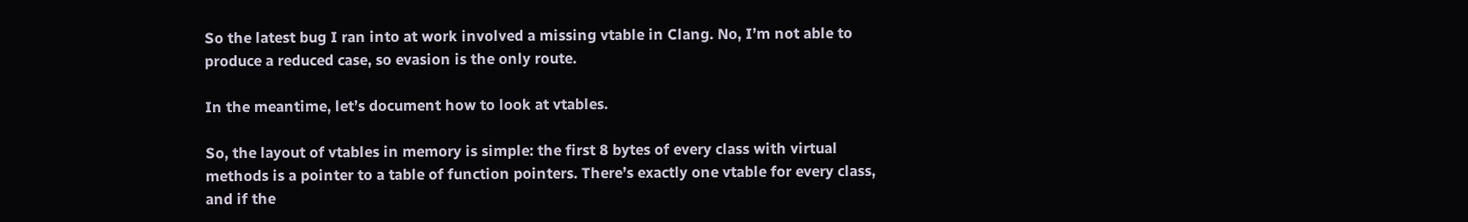So the latest bug I ran into at work involved a missing vtable in Clang. No, I’m not able to produce a reduced case, so evasion is the only route.

In the meantime, let’s document how to look at vtables.

So, the layout of vtables in memory is simple: the first 8 bytes of every class with virtual methods is a pointer to a table of function pointers. There’s exactly one vtable for every class, and if the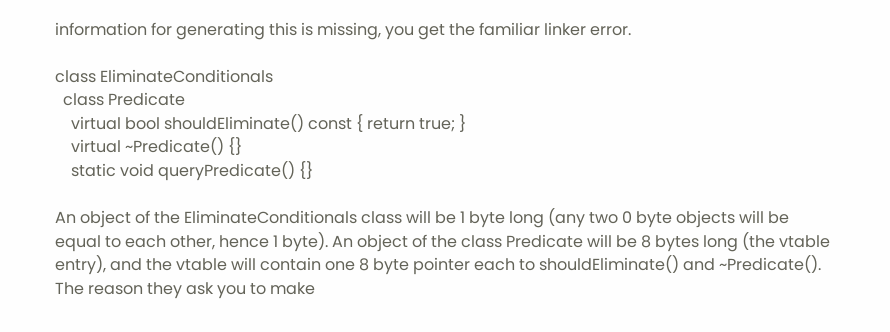information for generating this is missing, you get the familiar linker error.

class EliminateConditionals
  class Predicate
    virtual bool shouldEliminate() const { return true; }
    virtual ~Predicate() {}
    static void queryPredicate() {}

An object of the EliminateConditionals class will be 1 byte long (any two 0 byte objects will be equal to each other, hence 1 byte). An object of the class Predicate will be 8 bytes long (the vtable entry), and the vtable will contain one 8 byte pointer each to shouldEliminate() and ~Predicate(). The reason they ask you to make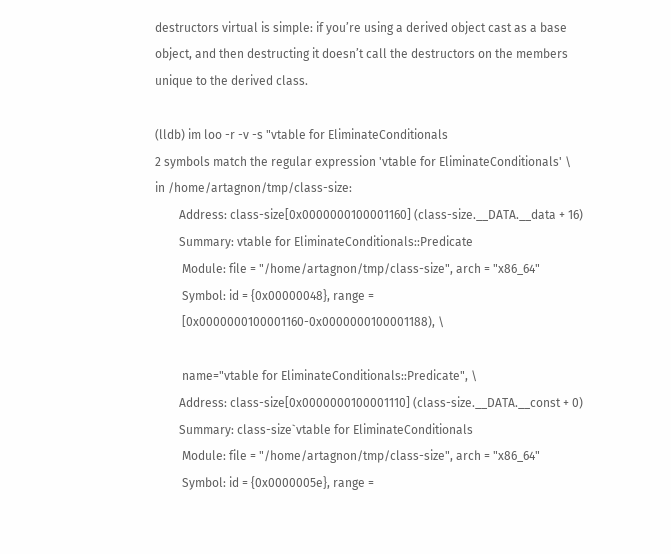destructors virtual is simple: if you’re using a derived object cast as a base object, and then destructing it doesn’t call the destructors on the members unique to the derived class.

(lldb) im loo -r -v -s "vtable for EliminateConditionals
2 symbols match the regular expression 'vtable for EliminateConditionals' \
in /home/artagnon/tmp/class-size:
        Address: class-size[0x0000000100001160] (class-size.__DATA.__data + 16)
        Summary: vtable for EliminateConditionals::Predicate
         Module: file = "/home/artagnon/tmp/class-size", arch = "x86_64"
         Symbol: id = {0x00000048}, range =
         [0x0000000100001160-0x0000000100001188), \

         name="vtable for EliminateConditionals::Predicate", \
        Address: class-size[0x0000000100001110] (class-size.__DATA.__const + 0)
        Summary: class-size`vtable for EliminateConditionals
         Module: file = "/home/artagnon/tmp/class-size", arch = "x86_64"
         Symbol: id = {0x0000005e}, range =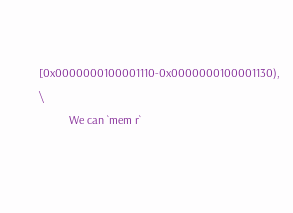[0x0000000100001110-0x0000000100001130), \
          We can `mem r`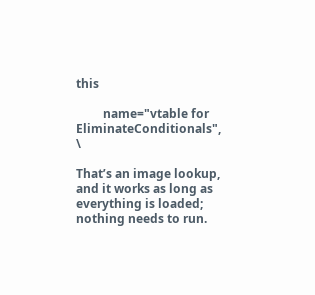this

         name="vtable for EliminateConditionals", \

That’s an image lookup, and it works as long as everything is loaded; nothing needs to run.